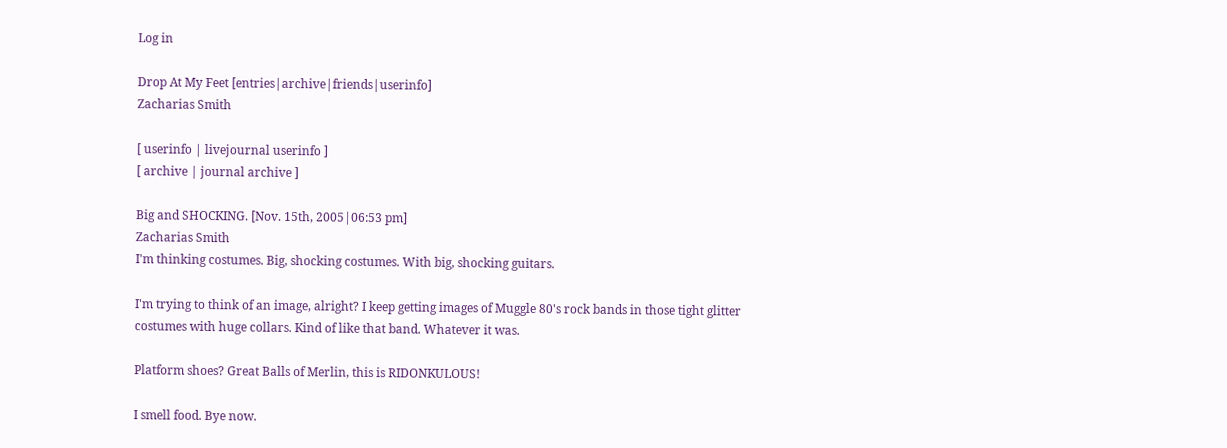Log in

Drop At My Feet [entries|archive|friends|userinfo]
Zacharias Smith

[ userinfo | livejournal userinfo ]
[ archive | journal archive ]

Big and SHOCKING. [Nov. 15th, 2005|06:53 pm]
Zacharias Smith
I'm thinking costumes. Big, shocking costumes. With big, shocking guitars.

I'm trying to think of an image, alright? I keep getting images of Muggle 80's rock bands in those tight glitter costumes with huge collars. Kind of like that band. Whatever it was.

Platform shoes? Great Balls of Merlin, this is RIDONKULOUS!

I smell food. Bye now.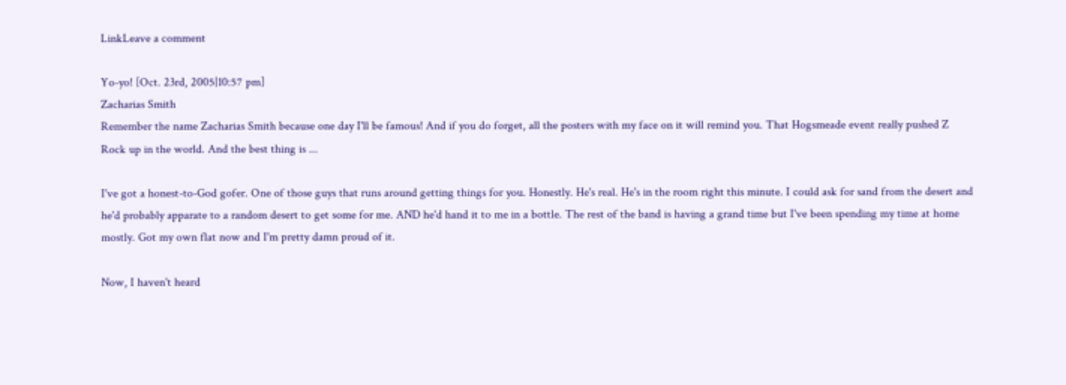LinkLeave a comment

Yo-yo! [Oct. 23rd, 2005|10:57 pm]
Zacharias Smith
Remember the name Zacharias Smith because one day I'll be famous! And if you do forget, all the posters with my face on it will remind you. That Hogsmeade event really pushed Z Rock up in the world. And the best thing is ...

I've got a honest-to-God gofer. One of those guys that runs around getting things for you. Honestly. He's real. He's in the room right this minute. I could ask for sand from the desert and he'd probably apparate to a random desert to get some for me. AND he'd hand it to me in a bottle. The rest of the band is having a grand time but I've been spending my time at home mostly. Got my own flat now and I'm pretty damn proud of it.

Now, I haven't heard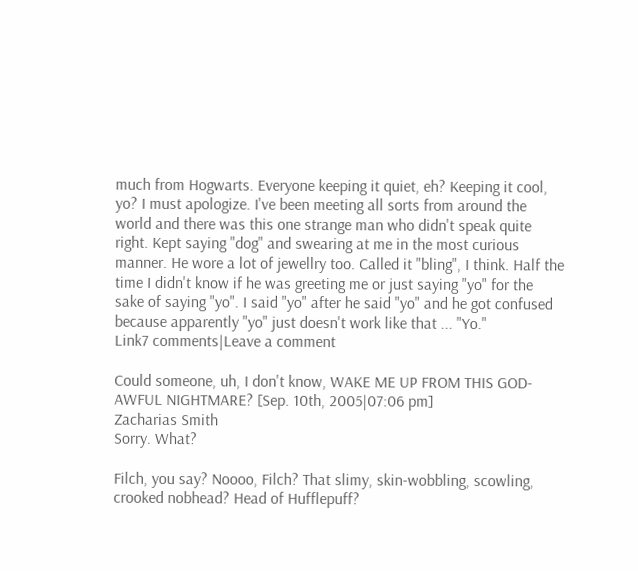much from Hogwarts. Everyone keeping it quiet, eh? Keeping it cool, yo? I must apologize. I've been meeting all sorts from around the world and there was this one strange man who didn't speak quite right. Kept saying "dog" and swearing at me in the most curious manner. He wore a lot of jewellry too. Called it "bling", I think. Half the time I didn't know if he was greeting me or just saying "yo" for the sake of saying "yo". I said "yo" after he said "yo" and he got confused because apparently "yo" just doesn't work like that ... "Yo."
Link7 comments|Leave a comment

Could someone, uh, I don't know, WAKE ME UP FROM THIS GOD-AWFUL NIGHTMARE? [Sep. 10th, 2005|07:06 pm]
Zacharias Smith
Sorry. What?

Filch, you say? Noooo, Filch? That slimy, skin-wobbling, scowling, crooked nobhead? Head of Hufflepuff?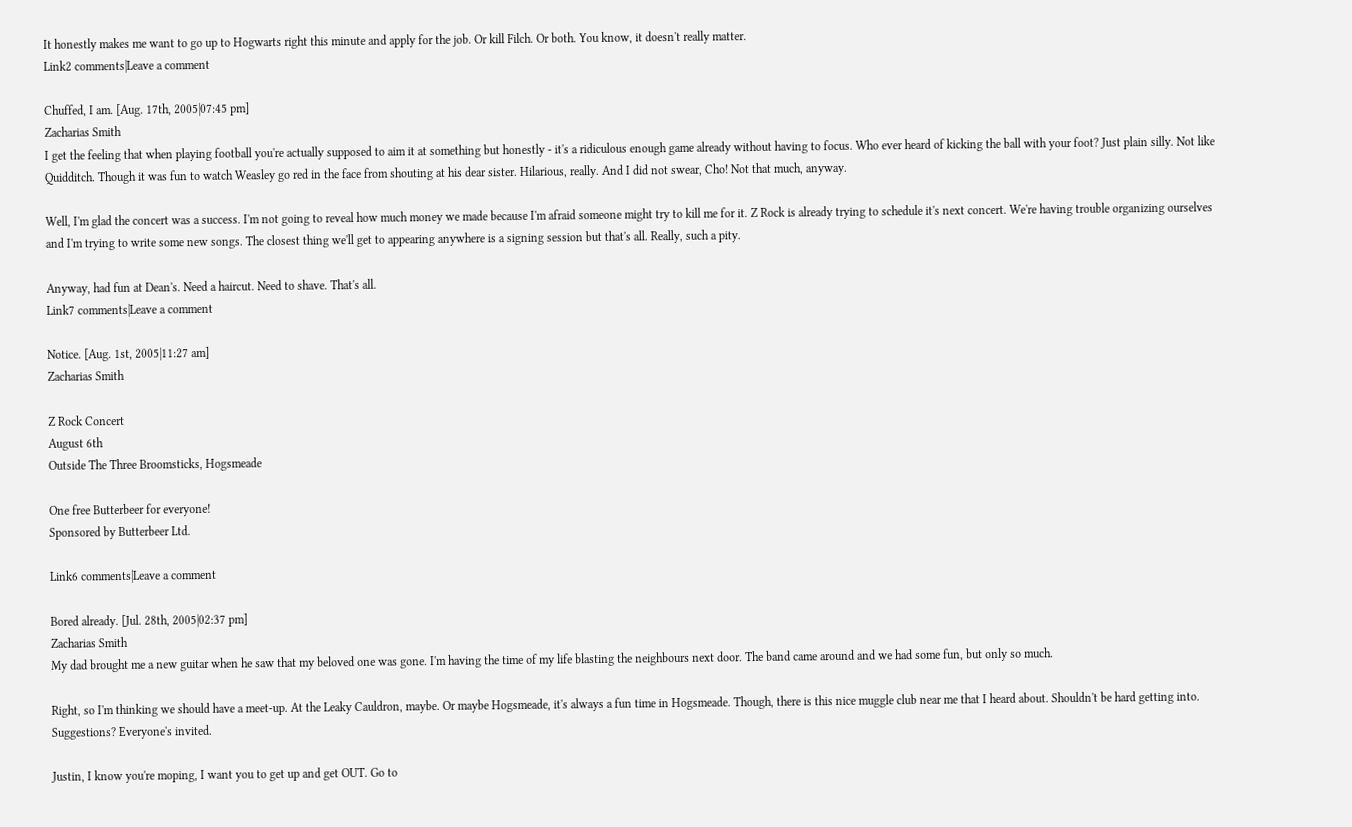It honestly makes me want to go up to Hogwarts right this minute and apply for the job. Or kill Filch. Or both. You know, it doesn't really matter.
Link2 comments|Leave a comment

Chuffed, I am. [Aug. 17th, 2005|07:45 pm]
Zacharias Smith
I get the feeling that when playing football you're actually supposed to aim it at something but honestly - it's a ridiculous enough game already without having to focus. Who ever heard of kicking the ball with your foot? Just plain silly. Not like Quidditch. Though it was fun to watch Weasley go red in the face from shouting at his dear sister. Hilarious, really. And I did not swear, Cho! Not that much, anyway.

Well, I'm glad the concert was a success. I'm not going to reveal how much money we made because I'm afraid someone might try to kill me for it. Z Rock is already trying to schedule it's next concert. We're having trouble organizing ourselves and I'm trying to write some new songs. The closest thing we'll get to appearing anywhere is a signing session but that's all. Really, such a pity.

Anyway, had fun at Dean's. Need a haircut. Need to shave. That's all.
Link7 comments|Leave a comment

Notice. [Aug. 1st, 2005|11:27 am]
Zacharias Smith

Z Rock Concert
August 6th
Outside The Three Broomsticks, Hogsmeade

One free Butterbeer for everyone!
Sponsored by Butterbeer Ltd.

Link6 comments|Leave a comment

Bored already. [Jul. 28th, 2005|02:37 pm]
Zacharias Smith
My dad brought me a new guitar when he saw that my beloved one was gone. I'm having the time of my life blasting the neighbours next door. The band came around and we had some fun, but only so much.

Right, so I'm thinking we should have a meet-up. At the Leaky Cauldron, maybe. Or maybe Hogsmeade, it's always a fun time in Hogsmeade. Though, there is this nice muggle club near me that I heard about. Shouldn't be hard getting into. Suggestions? Everyone's invited.

Justin, I know you're moping, I want you to get up and get OUT. Go to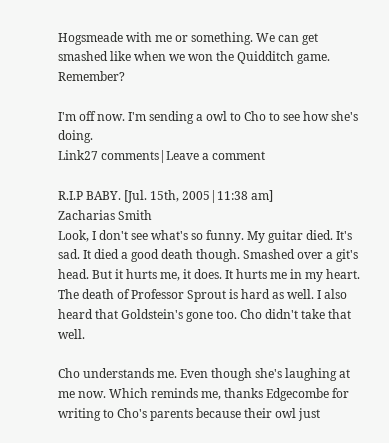Hogsmeade with me or something. We can get smashed like when we won the Quidditch game. Remember?

I'm off now. I'm sending a owl to Cho to see how she's doing.
Link27 comments|Leave a comment

R.I.P BABY. [Jul. 15th, 2005|11:38 am]
Zacharias Smith
Look, I don't see what's so funny. My guitar died. It's sad. It died a good death though. Smashed over a git's head. But it hurts me, it does. It hurts me in my heart. The death of Professor Sprout is hard as well. I also heard that Goldstein's gone too. Cho didn't take that well.

Cho understands me. Even though she's laughing at me now. Which reminds me, thanks Edgecombe for writing to Cho's parents because their owl just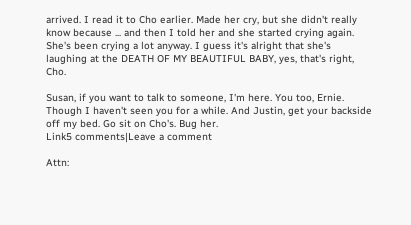arrived. I read it to Cho earlier. Made her cry, but she didn't really know because ... and then I told her and she started crying again. She's been crying a lot anyway. I guess it's alright that she's laughing at the DEATH OF MY BEAUTIFUL BABY, yes, that's right, Cho.

Susan, if you want to talk to someone, I'm here. You too, Ernie. Though I haven't seen you for a while. And Justin, get your backside off my bed. Go sit on Cho's. Bug her.
Link5 comments|Leave a comment

Attn: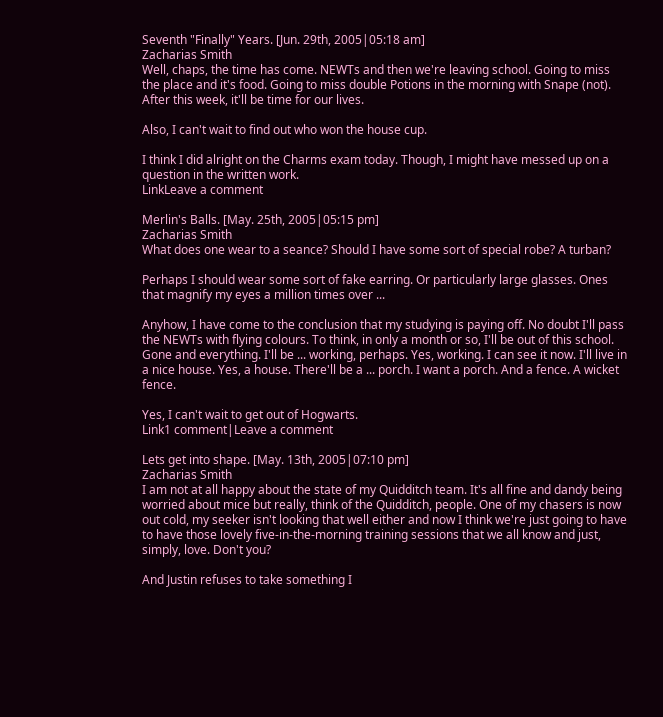Seventh "Finally" Years. [Jun. 29th, 2005|05:18 am]
Zacharias Smith
Well, chaps, the time has come. NEWTs and then we're leaving school. Going to miss the place and it's food. Going to miss double Potions in the morning with Snape (not). After this week, it'll be time for our lives.

Also, I can't wait to find out who won the house cup.

I think I did alright on the Charms exam today. Though, I might have messed up on a question in the written work.
LinkLeave a comment

Merlin's Balls. [May. 25th, 2005|05:15 pm]
Zacharias Smith
What does one wear to a seance? Should I have some sort of special robe? A turban?

Perhaps I should wear some sort of fake earring. Or particularly large glasses. Ones that magnify my eyes a million times over ...

Anyhow, I have come to the conclusion that my studying is paying off. No doubt I'll pass the NEWTs with flying colours. To think, in only a month or so, I'll be out of this school. Gone and everything. I'll be ... working, perhaps. Yes, working. I can see it now. I'll live in a nice house. Yes, a house. There'll be a ... porch. I want a porch. And a fence. A wicket fence.

Yes, I can't wait to get out of Hogwarts.
Link1 comment|Leave a comment

Lets get into shape. [May. 13th, 2005|07:10 pm]
Zacharias Smith
I am not at all happy about the state of my Quidditch team. It's all fine and dandy being worried about mice but really, think of the Quidditch, people. One of my chasers is now out cold, my seeker isn't looking that well either and now I think we're just going to have to have those lovely five-in-the-morning training sessions that we all know and just, simply, love. Don't you?

And Justin refuses to take something I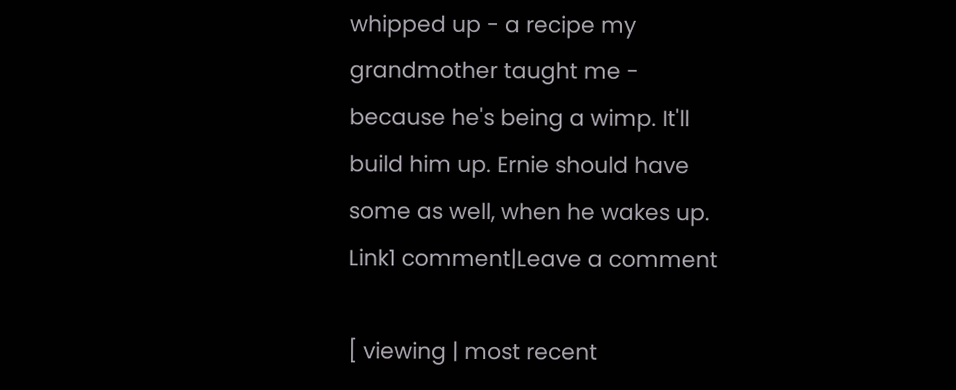whipped up - a recipe my grandmother taught me - because he's being a wimp. It'll build him up. Ernie should have some as well, when he wakes up.
Link1 comment|Leave a comment

[ viewing | most recent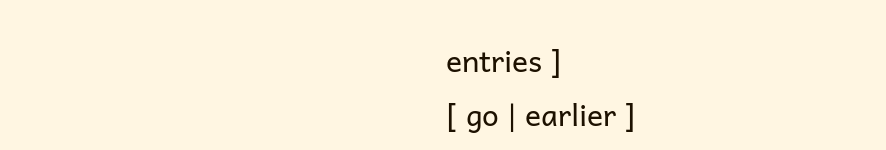entries ]
[ go | earlier ]